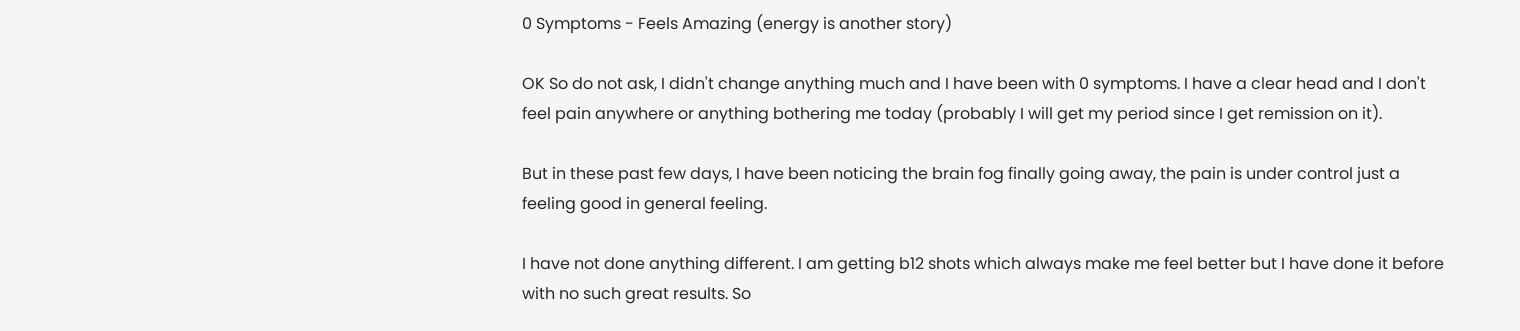0 Symptoms - Feels Amazing (energy is another story)

OK So do not ask, I didn't change anything much and I have been with 0 symptoms. I have a clear head and I don't feel pain anywhere or anything bothering me today (probably I will get my period since I get remission on it).

But in these past few days, I have been noticing the brain fog finally going away, the pain is under control just a feeling good in general feeling.

I have not done anything different. I am getting b12 shots which always make me feel better but I have done it before with no such great results. So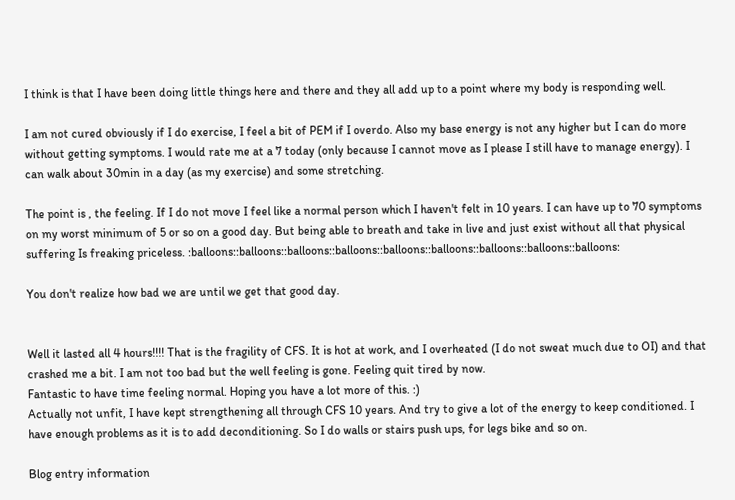I think is that I have been doing little things here and there and they all add up to a point where my body is responding well.

I am not cured obviously if I do exercise, I feel a bit of PEM if I overdo. Also my base energy is not any higher but I can do more without getting symptoms. I would rate me at a 7 today (only because I cannot move as I please I still have to manage energy). I can walk about 30min in a day (as my exercise) and some stretching.

The point is , the feeling. If I do not move I feel like a normal person which I haven't felt in 10 years. I can have up to 70 symptoms on my worst minimum of 5 or so on a good day. But being able to breath and take in live and just exist without all that physical suffering Is freaking priceless. :balloons::balloons::balloons::balloons::balloons::balloons::balloons::balloons::balloons:

You don't realize how bad we are until we get that good day.


Well it lasted all 4 hours!!!! That is the fragility of CFS. It is hot at work, and I overheated (I do not sweat much due to OI) and that crashed me a bit. I am not too bad but the well feeling is gone. Feeling quit tired by now.
Fantastic to have time feeling normal. Hoping you have a lot more of this. :)
Actually not unfit, I have kept strengthening all through CFS 10 years. And try to give a lot of the energy to keep conditioned. I have enough problems as it is to add deconditioning. So I do walls or stairs push ups, for legs bike and so on.

Blog entry information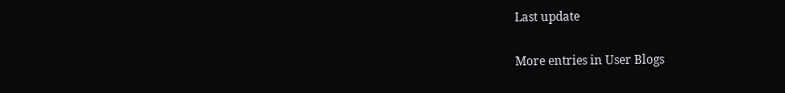Last update

More entries in User Blogs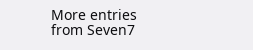More entries from Seven7